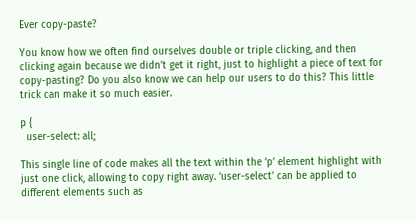Ever copy-paste?

You know how we often find ourselves double or triple clicking, and then clicking again because we didn’t get it right, just to highlight a piece of text for copy-pasting? Do you also know we can help our users to do this? This little trick can make it so much easier.

p {
  user-select: all;

This single line of code makes all the text within the ‘p’ element highlight with just one click, allowing to copy right away. ‘user-select’ can be applied to different elements such as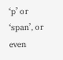‘p’ or ‘span’, or even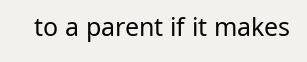to a parent if it makes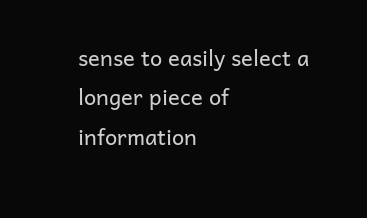sense to easily select a longer piece of information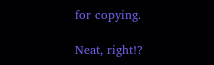for copying.

Neat, right!?